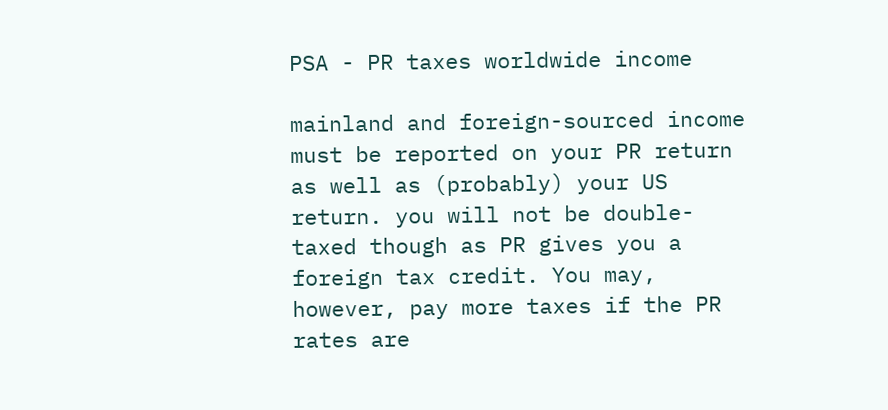PSA - PR taxes worldwide income

mainland and foreign-sourced income must be reported on your PR return as well as (probably) your US return. you will not be double-taxed though as PR gives you a foreign tax credit. You may, however, pay more taxes if the PR rates are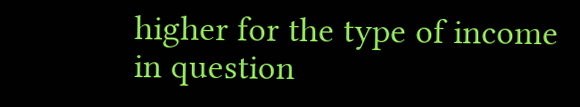higher for the type of income in question